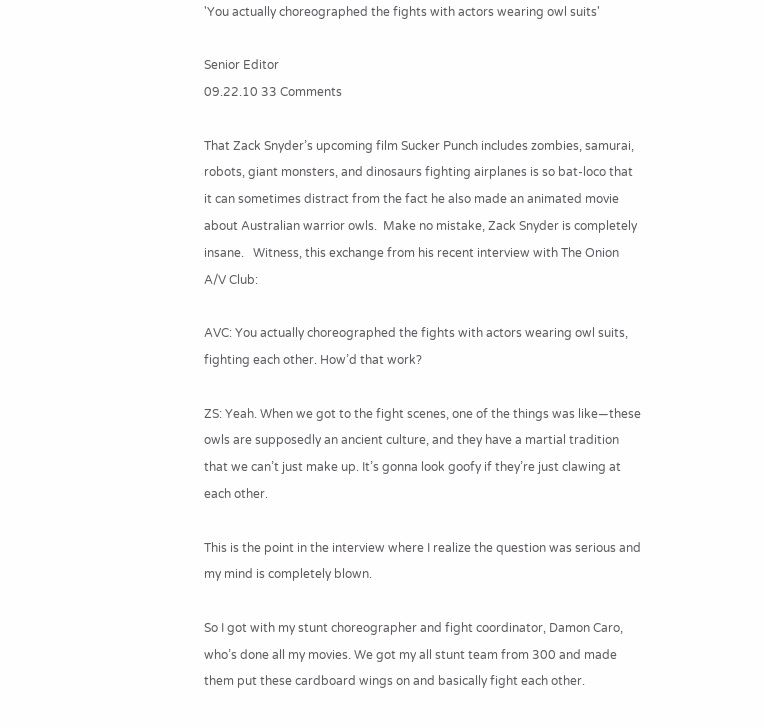'You actually choreographed the fights with actors wearing owl suits'

Senior Editor
09.22.10 33 Comments

That Zack Snyder’s upcoming film Sucker Punch includes zombies, samurai, robots, giant monsters, and dinosaurs fighting airplanes is so bat-loco that it can sometimes distract from the fact he also made an animated movie about Australian warrior owls.  Make no mistake, Zack Snyder is completely insane.   Witness, this exchange from his recent interview with The Onion A/V Club:

AVC: You actually choreographed the fights with actors wearing owl suits, fighting each other. How’d that work?

ZS: Yeah. When we got to the fight scenes, one of the things was like—these owls are supposedly an ancient culture, and they have a martial tradition that we can’t just make up. It’s gonna look goofy if they’re just clawing at each other.

This is the point in the interview where I realize the question was serious and my mind is completely blown.

So I got with my stunt choreographer and fight coordinator, Damon Caro, who’s done all my movies. We got my all stunt team from 300 and made them put these cardboard wings on and basically fight each other.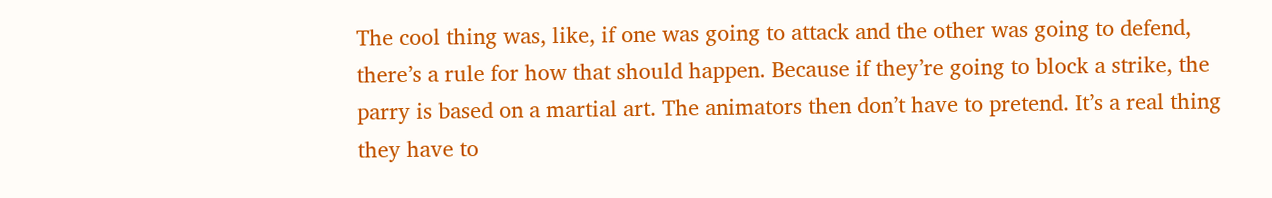The cool thing was, like, if one was going to attack and the other was going to defend, there’s a rule for how that should happen. Because if they’re going to block a strike, the parry is based on a martial art. The animators then don’t have to pretend. It’s a real thing they have to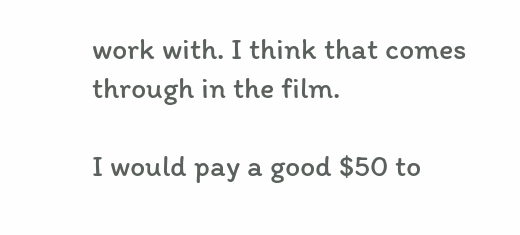work with. I think that comes through in the film.

I would pay a good $50 to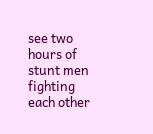see two hours of stunt men fighting each other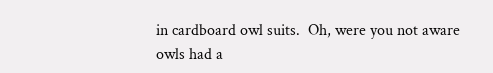in cardboard owl suits.  Oh, were you not aware owls had a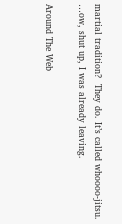martial tradition?  They do. It’s called whoooo-jitsu.  …ow, shut up, I was already leaving.

Around The Web